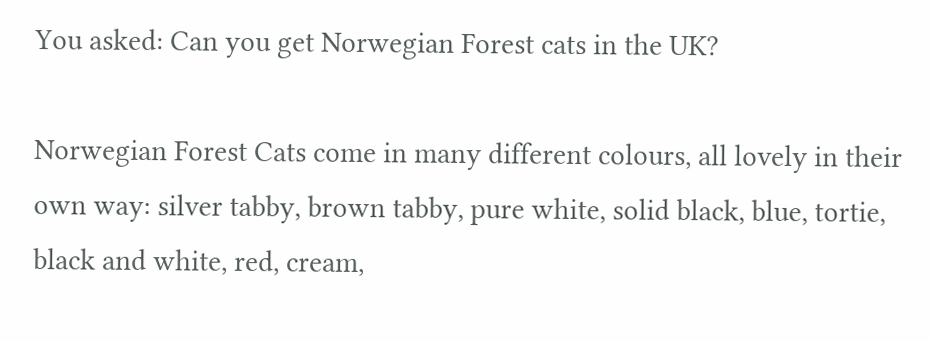You asked: Can you get Norwegian Forest cats in the UK?

Norwegian Forest Cats come in many different colours, all lovely in their own way: silver tabby, brown tabby, pure white, solid black, blue, tortie, black and white, red, cream,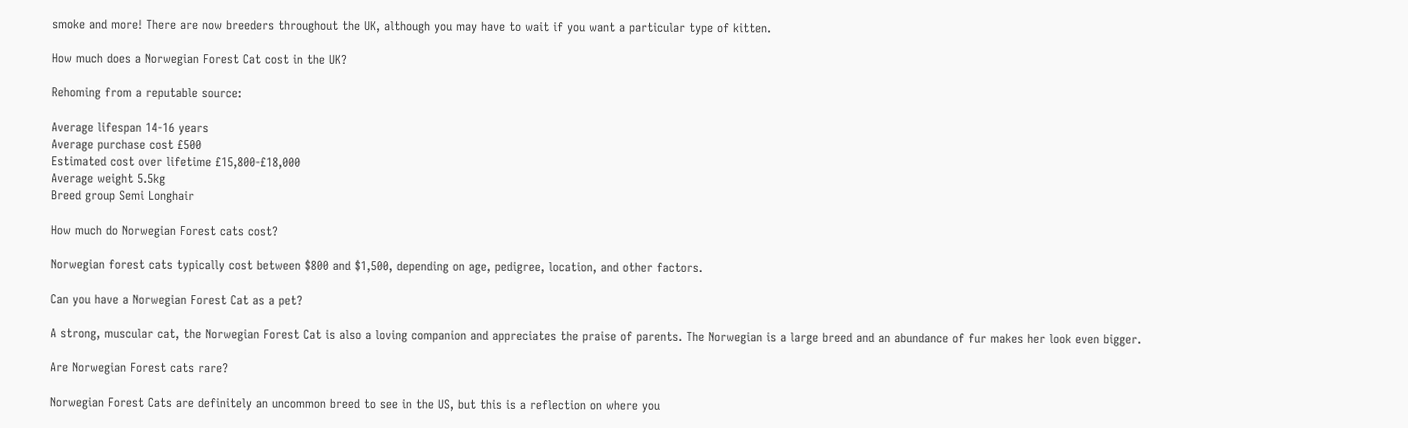smoke and more! There are now breeders throughout the UK, although you may have to wait if you want a particular type of kitten.

How much does a Norwegian Forest Cat cost in the UK?

Rehoming from a reputable source:

Average lifespan 14-16 years
Average purchase cost £500
Estimated cost over lifetime £15,800-£18,000
Average weight 5.5kg
Breed group Semi Longhair

How much do Norwegian Forest cats cost?

Norwegian forest cats typically cost between $800 and $1,500, depending on age, pedigree, location, and other factors.

Can you have a Norwegian Forest Cat as a pet?

A strong, muscular cat, the Norwegian Forest Cat is also a loving companion and appreciates the praise of parents. The Norwegian is a large breed and an abundance of fur makes her look even bigger.

Are Norwegian Forest cats rare?

Norwegian Forest Cats are definitely an uncommon breed to see in the US, but this is a reflection on where you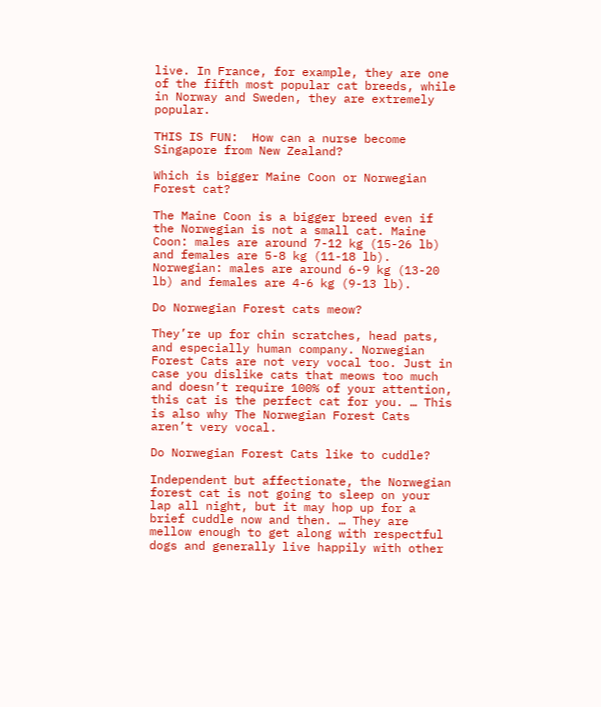live. In France, for example, they are one of the fifth most popular cat breeds, while in Norway and Sweden, they are extremely popular.

THIS IS FUN:  How can a nurse become Singapore from New Zealand?

Which is bigger Maine Coon or Norwegian Forest cat?

The Maine Coon is a bigger breed even if the Norwegian is not a small cat. Maine Coon: males are around 7-12 kg (15-26 lb) and females are 5-8 kg (11-18 lb). Norwegian: males are around 6-9 kg (13-20 lb) and females are 4-6 kg (9-13 lb).

Do Norwegian Forest cats meow?

They’re up for chin scratches, head pats, and especially human company. Norwegian Forest Cats are not very vocal too. Just in case you dislike cats that meows too much and doesn’t require 100% of your attention, this cat is the perfect cat for you. … This is also why The Norwegian Forest Cats aren’t very vocal.

Do Norwegian Forest Cats like to cuddle?

Independent but affectionate, the Norwegian forest cat is not going to sleep on your lap all night, but it may hop up for a brief cuddle now and then. … They are mellow enough to get along with respectful dogs and generally live happily with other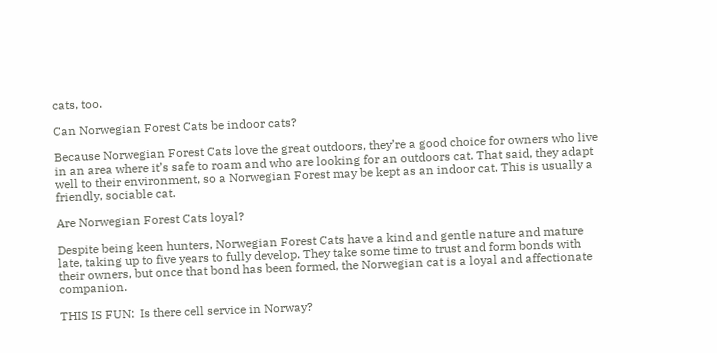cats, too.

Can Norwegian Forest Cats be indoor cats?

Because Norwegian Forest Cats love the great outdoors, they’re a good choice for owners who live in an area where it’s safe to roam and who are looking for an outdoors cat. That said, they adapt well to their environment, so a Norwegian Forest may be kept as an indoor cat. This is usually a friendly, sociable cat.

Are Norwegian Forest Cats loyal?

Despite being keen hunters, Norwegian Forest Cats have a kind and gentle nature and mature late, taking up to five years to fully develop. They take some time to trust and form bonds with their owners, but once that bond has been formed, the Norwegian cat is a loyal and affectionate companion.

THIS IS FUN:  Is there cell service in Norway?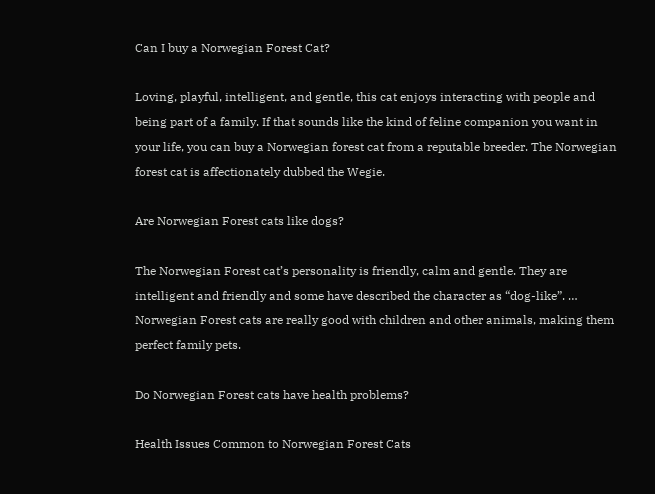Can I buy a Norwegian Forest Cat?

Loving, playful, intelligent, and gentle, this cat enjoys interacting with people and being part of a family. If that sounds like the kind of feline companion you want in your life, you can buy a Norwegian forest cat from a reputable breeder. The Norwegian forest cat is affectionately dubbed the Wegie.

Are Norwegian Forest cats like dogs?

The Norwegian Forest cat’s personality is friendly, calm and gentle. They are intelligent and friendly and some have described the character as “dog-like”. … Norwegian Forest cats are really good with children and other animals, making them perfect family pets.

Do Norwegian Forest cats have health problems?

Health Issues Common to Norwegian Forest Cats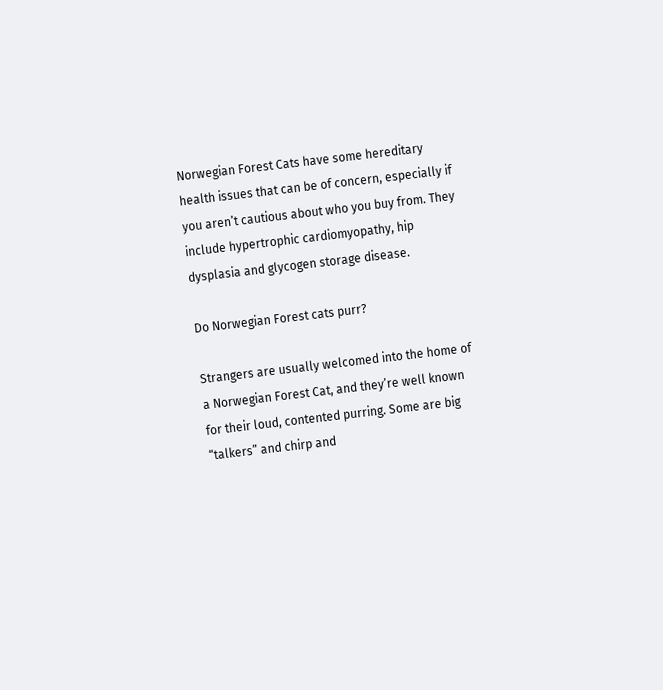Norwegian Forest Cats have some hereditary health issues that can be of concern, especially if you aren’t cautious about who you buy from. They include hypertrophic cardiomyopathy, hip dysplasia and glycogen storage disease.

Do Norwegian Forest cats purr?

Strangers are usually welcomed into the home of a Norwegian Forest Cat, and they’re well known for their loud, contented purring. Some are big “talkers” and chirp and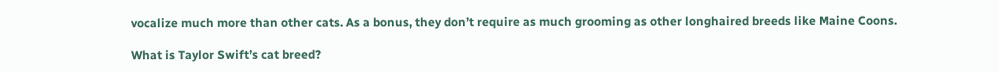vocalize much more than other cats. As a bonus, they don’t require as much grooming as other longhaired breeds like Maine Coons.

What is Taylor Swift’s cat breed?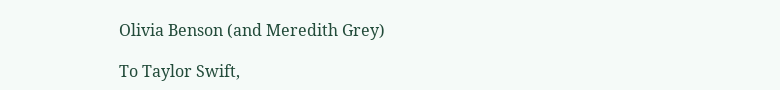Olivia Benson (and Meredith Grey)

To Taylor Swift,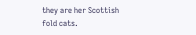they are her Scottish fold cats.